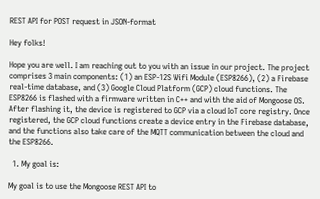REST API for POST request in JSON-format

Hey folks!

Hope you are well. I am reaching out to you with an issue in our project. The project comprises 3 main components: (1) an ESP-12S Wifi Module (ESP8266), (2) a Firebase real-time database, and (3) Google Cloud Platform (GCP) cloud functions. The ESP8266 is flashed with a firmware written in C++ and with the aid of Mongoose OS. After flashing it, the device is registered to GCP via a cloud IoT core registry. Once registered, the GCP cloud functions create a device entry in the Firebase database, and the functions also take care of the MQTT communication between the cloud and the ESP8266.

  1. My goal is:

My goal is to use the Mongoose REST API to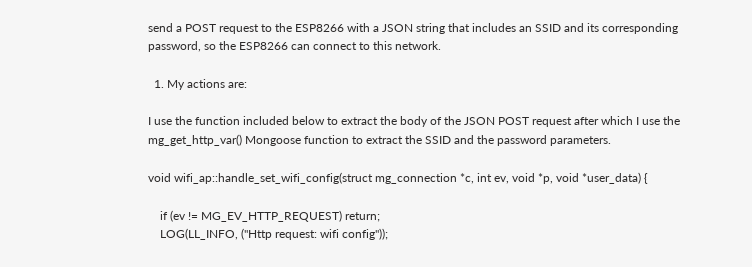send a POST request to the ESP8266 with a JSON string that includes an SSID and its corresponding password, so the ESP8266 can connect to this network.

  1. My actions are:

I use the function included below to extract the body of the JSON POST request after which I use the mg_get_http_var() Mongoose function to extract the SSID and the password parameters.

void wifi_ap::handle_set_wifi_config(struct mg_connection *c, int ev, void *p, void *user_data) {

    if (ev != MG_EV_HTTP_REQUEST) return;
    LOG(LL_INFO, ("Http request: wifi config"));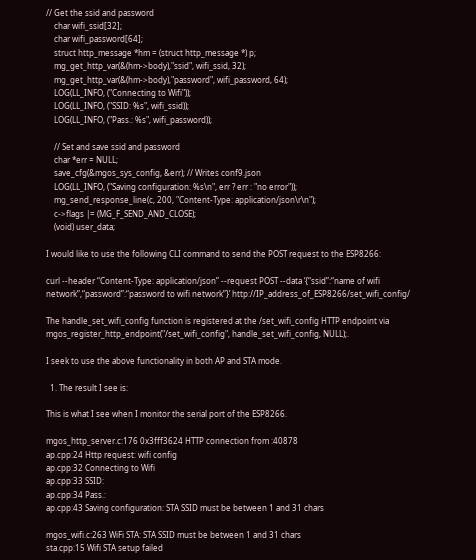// Get the ssid and password
    char wifi_ssid[32];
    char wifi_password[64];
    struct http_message *hm = (struct http_message *) p;
    mg_get_http_var(&(hm->body),"ssid", wifi_ssid, 32);
    mg_get_http_var(&(hm->body),"password", wifi_password, 64);
    LOG(LL_INFO, ("Connecting to Wifi"));
    LOG(LL_INFO, ("SSID: %s", wifi_ssid));
    LOG(LL_INFO, ("Pass.: %s", wifi_password));

    // Set and save ssid and password
    char *err = NULL;
    save_cfg(&mgos_sys_config, &err); // Writes conf9.json
    LOG(LL_INFO, ("Saving configuration: %s\n", err ? err : "no error"));
    mg_send_response_line(c, 200, "Content-Type: application/json\r\n");
    c->flags |= (MG_F_SEND_AND_CLOSE);
    (void) user_data;

I would like to use the following CLI command to send the POST request to the ESP8266:

curl --header “Content-Type: application/json” --request POST --data ‘{“ssid”:“name of wifi network”,“password”:“password to wifi network”}’ http://IP_address_of_ESP8266/set_wifi_config/

The handle_set_wifi_config function is registered at the /set_wifi_config HTTP endpoint via mgos_register_http_endpoint("/set_wifi_config", handle_set_wifi_config, NULL);.

I seek to use the above functionality in both AP and STA mode.

  1. The result I see is:

This is what I see when I monitor the serial port of the ESP8266.

mgos_http_server.c:176 0x3fff3624 HTTP connection from :40878
ap.cpp:24 Http request: wifi config
ap.cpp:32 Connecting to Wifi
ap.cpp:33 SSID:
ap.cpp:34 Pass.:
ap.cpp:43 Saving configuration: STA SSID must be between 1 and 31 chars

mgos_wifi.c:263 WiFi STA: STA SSID must be between 1 and 31 chars
sta.cpp:15 Wifi STA setup failed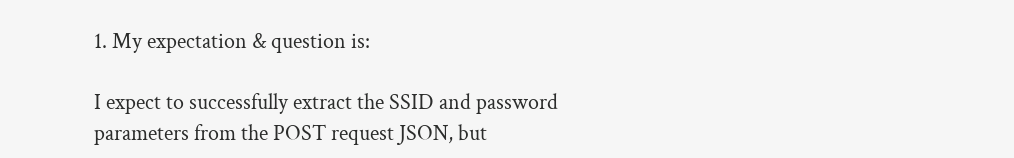1. My expectation & question is:

I expect to successfully extract the SSID and password parameters from the POST request JSON, but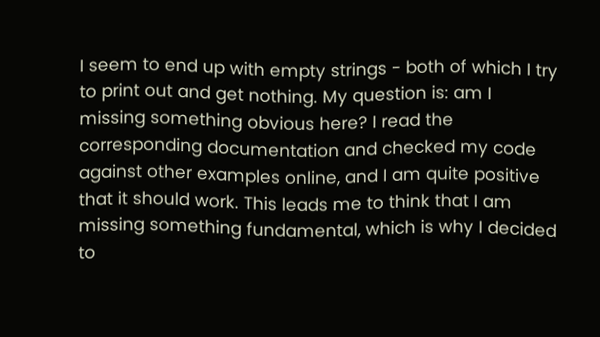I seem to end up with empty strings - both of which I try to print out and get nothing. My question is: am I missing something obvious here? I read the corresponding documentation and checked my code against other examples online, and I am quite positive that it should work. This leads me to think that I am missing something fundamental, which is why I decided to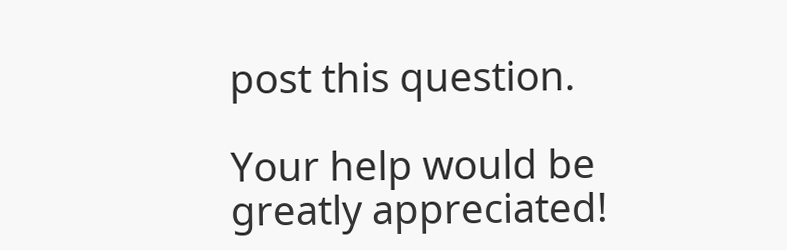post this question.

Your help would be greatly appreciated!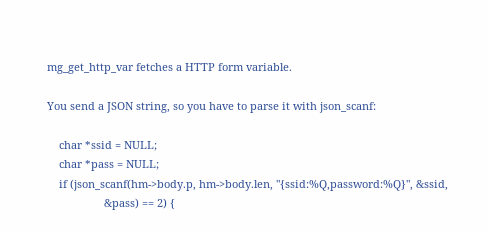mg_get_http_var fetches a HTTP form variable.

You send a JSON string, so you have to parse it with json_scanf:

    char *ssid = NULL;
    char *pass = NULL;
    if (json_scanf(hm->body.p, hm->body.len, "{ssid:%Q,password:%Q}", &ssid,
                   &pass) == 2) {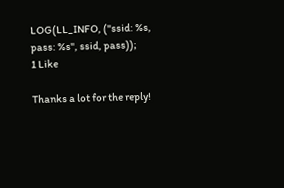LOG(LL_INFO, ("ssid: %s, pass: %s", ssid, pass));
1 Like

Thanks a lot for the reply!